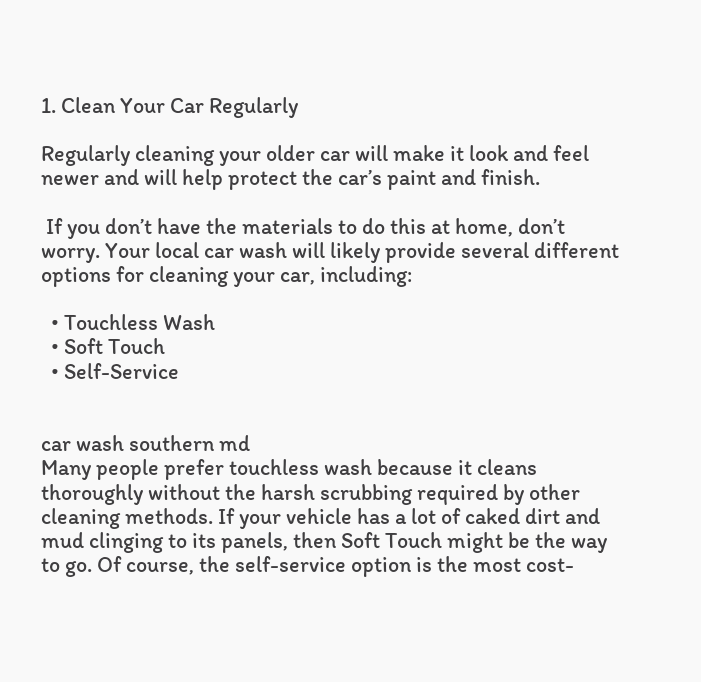1. Clean Your Car Regularly

Regularly cleaning your older car will make it look and feel newer and will help protect the car’s paint and finish.

 If you don’t have the materials to do this at home, don’t worry. Your local car wash will likely provide several different options for cleaning your car, including:

  • Touchless Wash
  • Soft Touch
  • Self-Service


car wash southern md
Many people prefer touchless wash because it cleans thoroughly without the harsh scrubbing required by other cleaning methods. If your vehicle has a lot of caked dirt and mud clinging to its panels, then Soft Touch might be the way to go. Of course, the self-service option is the most cost-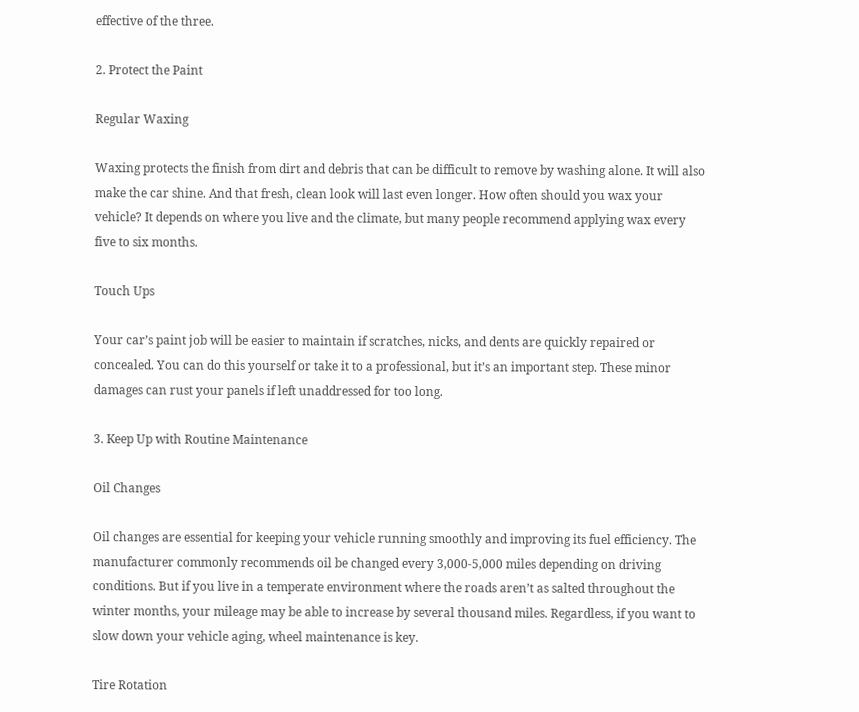effective of the three.

2. Protect the Paint

Regular Waxing

Waxing protects the finish from dirt and debris that can be difficult to remove by washing alone. It will also make the car shine. And that fresh, clean look will last even longer. How often should you wax your vehicle? It depends on where you live and the climate, but many people recommend applying wax every five to six months.

Touch Ups

Your car’s paint job will be easier to maintain if scratches, nicks, and dents are quickly repaired or concealed. You can do this yourself or take it to a professional, but it’s an important step. These minor damages can rust your panels if left unaddressed for too long.

3. Keep Up with Routine Maintenance

Oil Changes

Oil changes are essential for keeping your vehicle running smoothly and improving its fuel efficiency. The manufacturer commonly recommends oil be changed every 3,000-5,000 miles depending on driving conditions. But if you live in a temperate environment where the roads aren’t as salted throughout the winter months, your mileage may be able to increase by several thousand miles. Regardless, if you want to slow down your vehicle aging, wheel maintenance is key.

Tire Rotation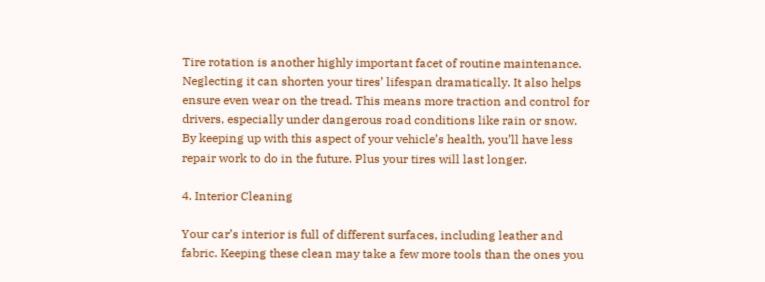Tire rotation is another highly important facet of routine maintenance. Neglecting it can shorten your tires’ lifespan dramatically. It also helps ensure even wear on the tread. This means more traction and control for drivers, especially under dangerous road conditions like rain or snow. By keeping up with this aspect of your vehicle’s health, you’ll have less repair work to do in the future. Plus your tires will last longer.

4. Interior Cleaning

Your car’s interior is full of different surfaces, including leather and fabric. Keeping these clean may take a few more tools than the ones you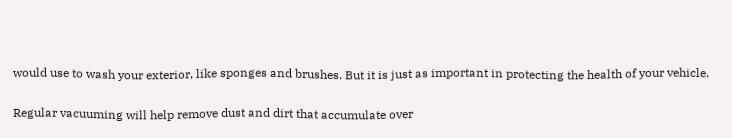would use to wash your exterior, like sponges and brushes. But it is just as important in protecting the health of your vehicle.

Regular vacuuming will help remove dust and dirt that accumulate over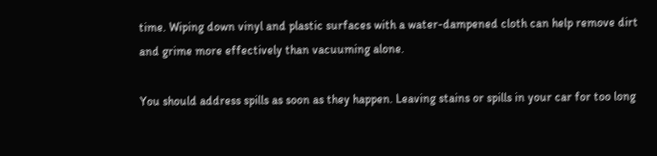time. Wiping down vinyl and plastic surfaces with a water-dampened cloth can help remove dirt and grime more effectively than vacuuming alone.

You should address spills as soon as they happen. Leaving stains or spills in your car for too long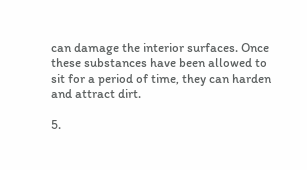can damage the interior surfaces. Once these substances have been allowed to sit for a period of time, they can harden and attract dirt.

5.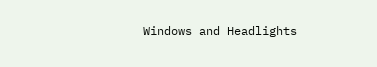Windows and Headlights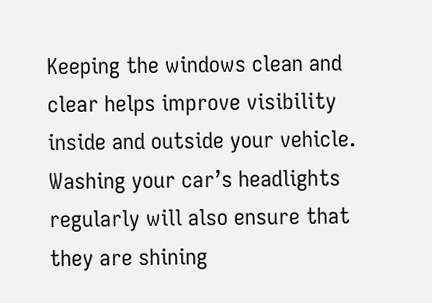Keeping the windows clean and clear helps improve visibility inside and outside your vehicle. Washing your car’s headlights regularly will also ensure that they are shining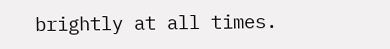brightly at all times.